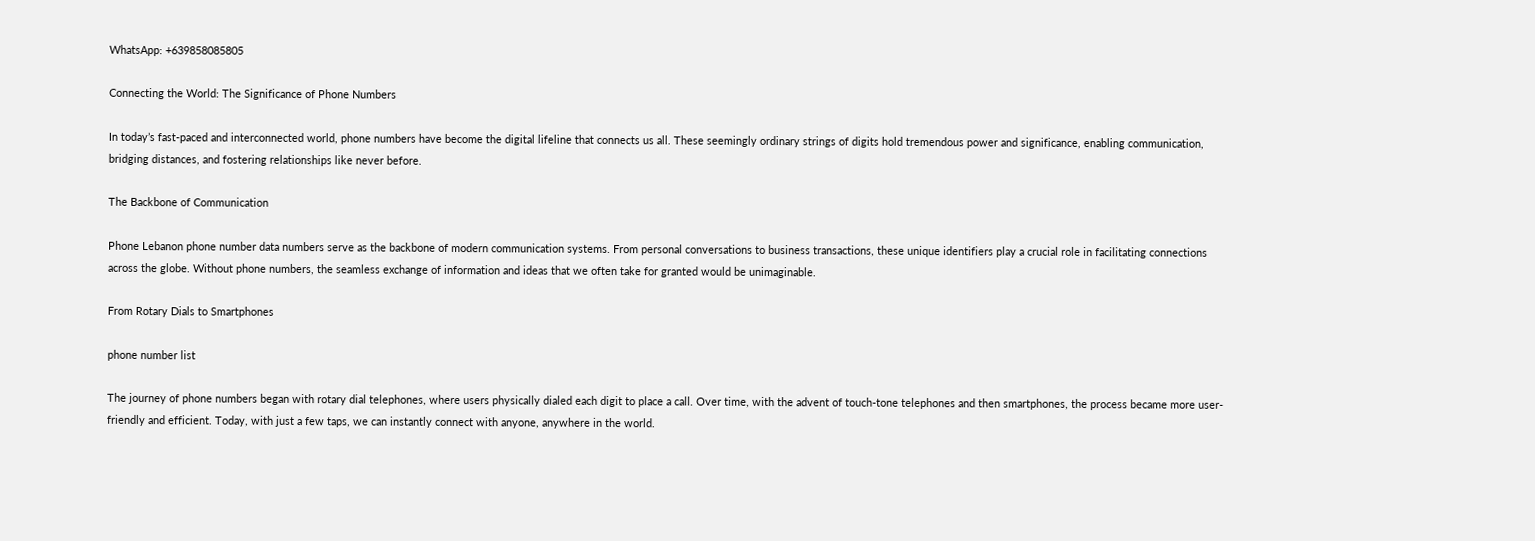WhatsApp: +639858085805

Connecting the World: The Significance of Phone Numbers

In today’s fast-paced and interconnected world, phone numbers have become the digital lifeline that connects us all. These seemingly ordinary strings of digits hold tremendous power and significance, enabling communication, bridging distances, and fostering relationships like never before.

The Backbone of Communication

Phone Lebanon phone number data numbers serve as the backbone of modern communication systems. From personal conversations to business transactions, these unique identifiers play a crucial role in facilitating connections across the globe. Without phone numbers, the seamless exchange of information and ideas that we often take for granted would be unimaginable.

From Rotary Dials to Smartphones

phone number list

The journey of phone numbers began with rotary dial telephones, where users physically dialed each digit to place a call. Over time, with the advent of touch-tone telephones and then smartphones, the process became more user-friendly and efficient. Today, with just a few taps, we can instantly connect with anyone, anywhere in the world.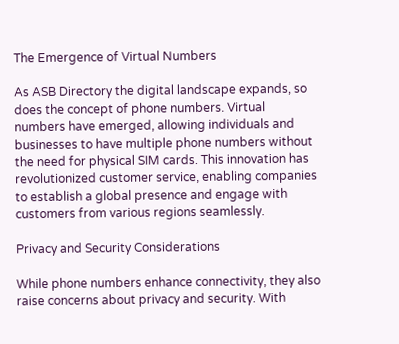The Emergence of Virtual Numbers

As ASB Directory the digital landscape expands, so does the concept of phone numbers. Virtual numbers have emerged, allowing individuals and businesses to have multiple phone numbers without the need for physical SIM cards. This innovation has revolutionized customer service, enabling companies to establish a global presence and engage with customers from various regions seamlessly.

Privacy and Security Considerations

While phone numbers enhance connectivity, they also raise concerns about privacy and security. With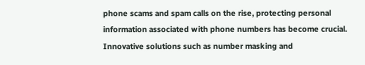phone scams and spam calls on the rise, protecting personal information associated with phone numbers has become crucial. Innovative solutions such as number masking and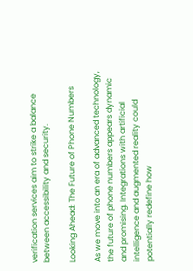verification services aim to strike a balance between accessibility and security.

Looking Ahead: The Future of Phone Numbers

As we move into an era of advanced technology, the future of phone numbers appears dynamic and promising. Integrations with artificial intelligence and augmented reality could potentially redefine how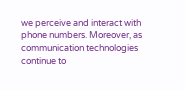we perceive and interact with phone numbers. Moreover, as communication technologies continue to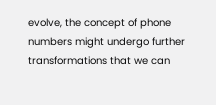evolve, the concept of phone numbers might undergo further transformations that we can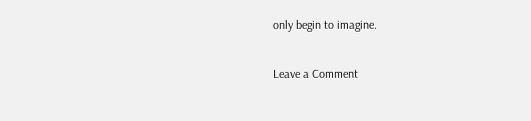only begin to imagine.

Leave a Comment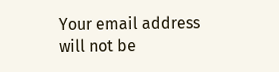Your email address will not be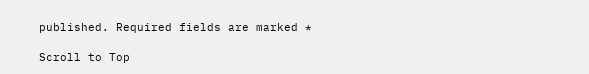published. Required fields are marked *

Scroll to Top